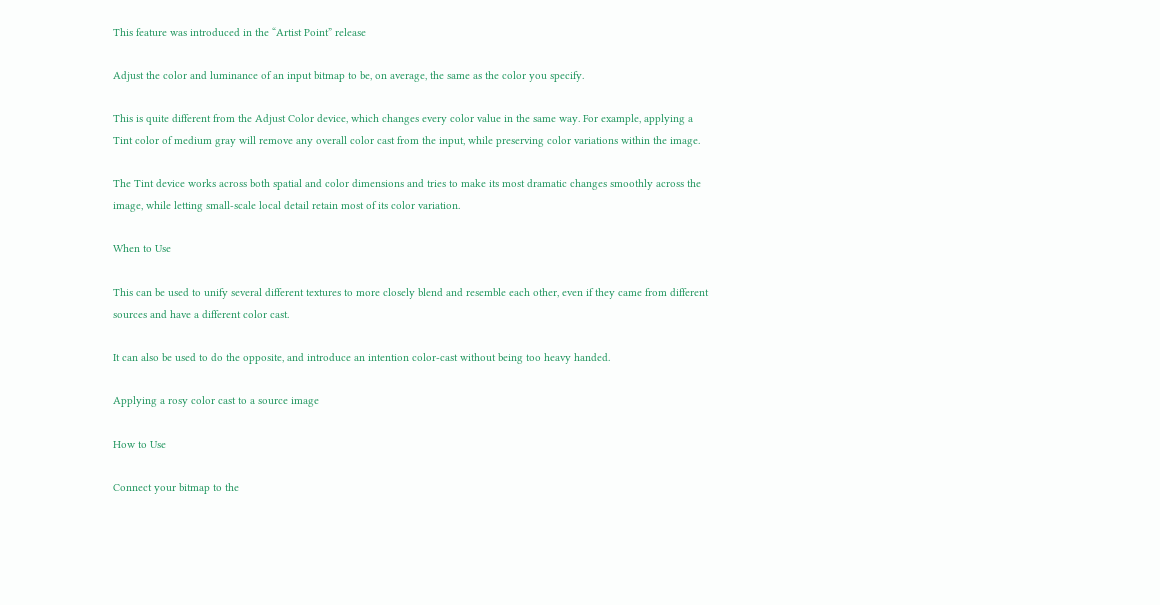This feature was introduced in the “Artist Point” release

Adjust the color and luminance of an input bitmap to be, on average, the same as the color you specify.

This is quite different from the Adjust Color device, which changes every color value in the same way. For example, applying a Tint color of medium gray will remove any overall color cast from the input, while preserving color variations within the image.

The Tint device works across both spatial and color dimensions and tries to make its most dramatic changes smoothly across the image, while letting small-scale local detail retain most of its color variation.

When to Use

This can be used to unify several different textures to more closely blend and resemble each other, even if they came from different sources and have a different color cast.

It can also be used to do the opposite, and introduce an intention color-cast without being too heavy handed.

Applying a rosy color cast to a source image

How to Use

Connect your bitmap to the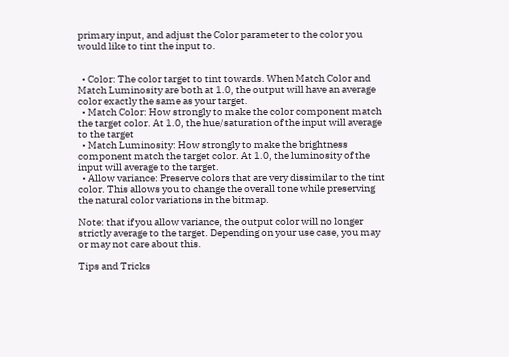primary input, and adjust the Color parameter to the color you would like to tint the input to.


  • Color: The color target to tint towards. When Match Color and Match Luminosity are both at 1.0, the output will have an average color exactly the same as your target.
  • Match Color: How strongly to make the color component match the target color. At 1.0, the hue/saturation of the input will average to the target
  • Match Luminosity: How strongly to make the brightness component match the target color. At 1.0, the luminosity of the input will average to the target.
  • Allow variance: Preserve colors that are very dissimilar to the tint color. This allows you to change the overall tone while preserving the natural color variations in the bitmap.

Note: that if you allow variance, the output color will no longer strictly average to the target. Depending on your use case, you may or may not care about this.

Tips and Tricks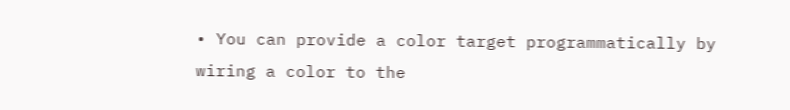• You can provide a color target programmatically by wiring a color to the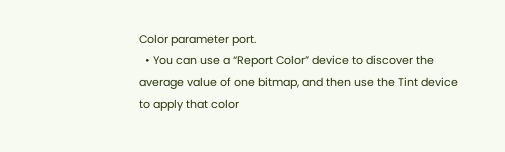Color parameter port.
  • You can use a “Report Color” device to discover the average value of one bitmap, and then use the Tint device to apply that color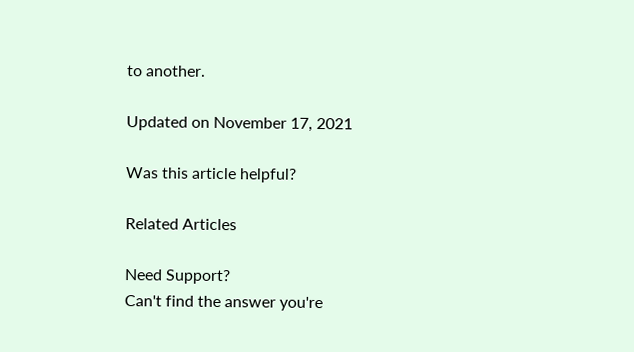to another.

Updated on November 17, 2021

Was this article helpful?

Related Articles

Need Support?
Can't find the answer you're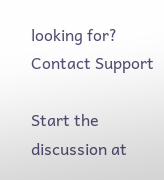looking for?
Contact Support

Start the discussion at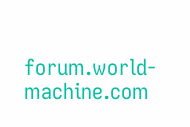forum.world-machine.com